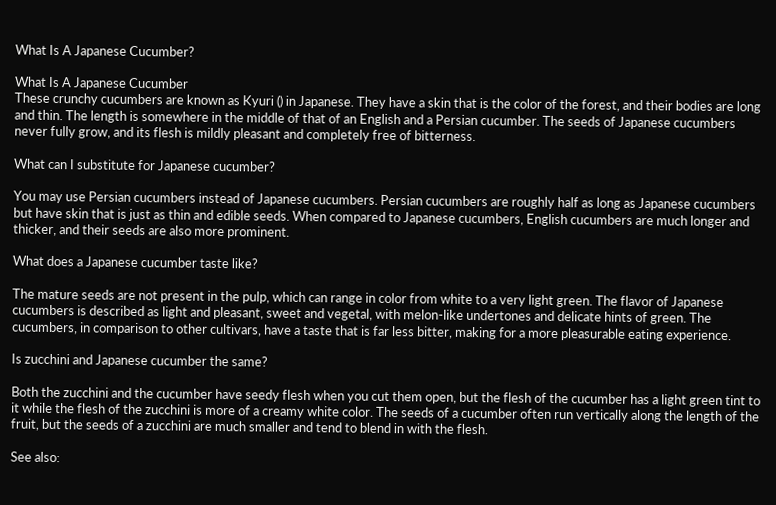What Is A Japanese Cucumber?

What Is A Japanese Cucumber
These crunchy cucumbers are known as Kyuri () in Japanese. They have a skin that is the color of the forest, and their bodies are long and thin. The length is somewhere in the middle of that of an English and a Persian cucumber. The seeds of Japanese cucumbers never fully grow, and its flesh is mildly pleasant and completely free of bitterness.

What can I substitute for Japanese cucumber?

You may use Persian cucumbers instead of Japanese cucumbers. Persian cucumbers are roughly half as long as Japanese cucumbers but have skin that is just as thin and edible seeds. When compared to Japanese cucumbers, English cucumbers are much longer and thicker, and their seeds are also more prominent.

What does a Japanese cucumber taste like?

The mature seeds are not present in the pulp, which can range in color from white to a very light green. The flavor of Japanese cucumbers is described as light and pleasant, sweet and vegetal, with melon-like undertones and delicate hints of green. The cucumbers, in comparison to other cultivars, have a taste that is far less bitter, making for a more pleasurable eating experience.

Is zucchini and Japanese cucumber the same?

Both the zucchini and the cucumber have seedy flesh when you cut them open, but the flesh of the cucumber has a light green tint to it while the flesh of the zucchini is more of a creamy white color. The seeds of a cucumber often run vertically along the length of the fruit, but the seeds of a zucchini are much smaller and tend to blend in with the flesh.

See also: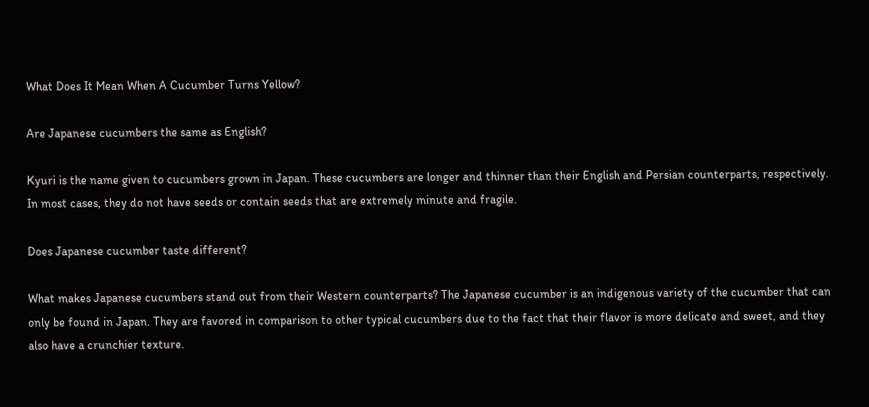What Does It Mean When A Cucumber Turns Yellow?

Are Japanese cucumbers the same as English?

Kyuri is the name given to cucumbers grown in Japan. These cucumbers are longer and thinner than their English and Persian counterparts, respectively. In most cases, they do not have seeds or contain seeds that are extremely minute and fragile.

Does Japanese cucumber taste different?

What makes Japanese cucumbers stand out from their Western counterparts? The Japanese cucumber is an indigenous variety of the cucumber that can only be found in Japan. They are favored in comparison to other typical cucumbers due to the fact that their flavor is more delicate and sweet, and they also have a crunchier texture.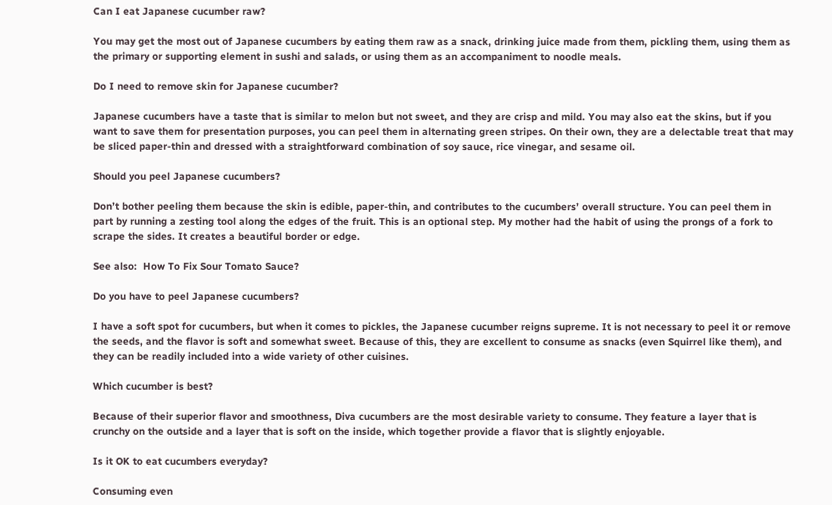Can I eat Japanese cucumber raw?

You may get the most out of Japanese cucumbers by eating them raw as a snack, drinking juice made from them, pickling them, using them as the primary or supporting element in sushi and salads, or using them as an accompaniment to noodle meals.

Do I need to remove skin for Japanese cucumber?

Japanese cucumbers have a taste that is similar to melon but not sweet, and they are crisp and mild. You may also eat the skins, but if you want to save them for presentation purposes, you can peel them in alternating green stripes. On their own, they are a delectable treat that may be sliced paper-thin and dressed with a straightforward combination of soy sauce, rice vinegar, and sesame oil.

Should you peel Japanese cucumbers?

Don’t bother peeling them because the skin is edible, paper-thin, and contributes to the cucumbers’ overall structure. You can peel them in part by running a zesting tool along the edges of the fruit. This is an optional step. My mother had the habit of using the prongs of a fork to scrape the sides. It creates a beautiful border or edge.

See also:  How To Fix Sour Tomato Sauce?

Do you have to peel Japanese cucumbers?

I have a soft spot for cucumbers, but when it comes to pickles, the Japanese cucumber reigns supreme. It is not necessary to peel it or remove the seeds, and the flavor is soft and somewhat sweet. Because of this, they are excellent to consume as snacks (even Squirrel like them), and they can be readily included into a wide variety of other cuisines.

Which cucumber is best?

Because of their superior flavor and smoothness, Diva cucumbers are the most desirable variety to consume. They feature a layer that is crunchy on the outside and a layer that is soft on the inside, which together provide a flavor that is slightly enjoyable.

Is it OK to eat cucumbers everyday?

Consuming even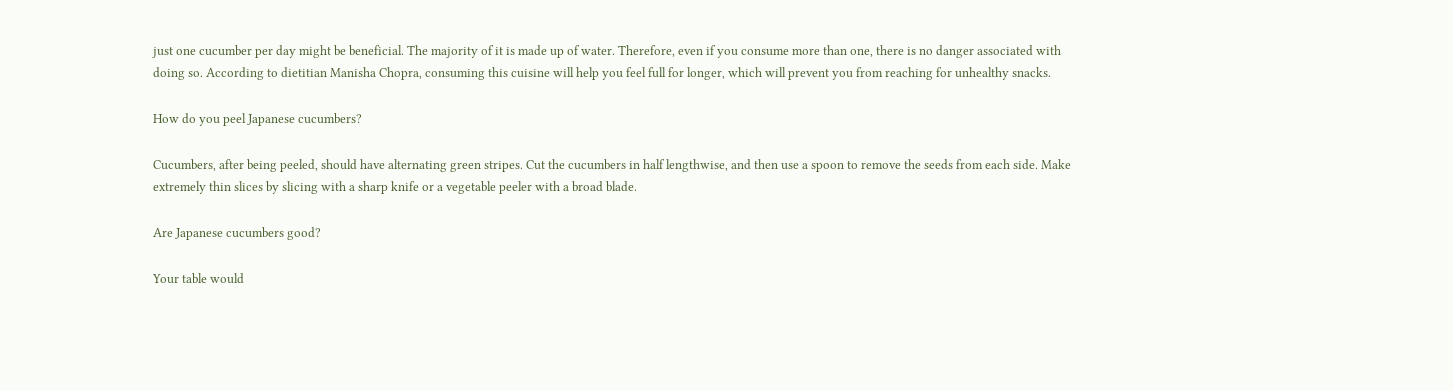just one cucumber per day might be beneficial. The majority of it is made up of water. Therefore, even if you consume more than one, there is no danger associated with doing so. According to dietitian Manisha Chopra, consuming this cuisine will help you feel full for longer, which will prevent you from reaching for unhealthy snacks.

How do you peel Japanese cucumbers?

Cucumbers, after being peeled, should have alternating green stripes. Cut the cucumbers in half lengthwise, and then use a spoon to remove the seeds from each side. Make extremely thin slices by slicing with a sharp knife or a vegetable peeler with a broad blade.

Are Japanese cucumbers good?

Your table would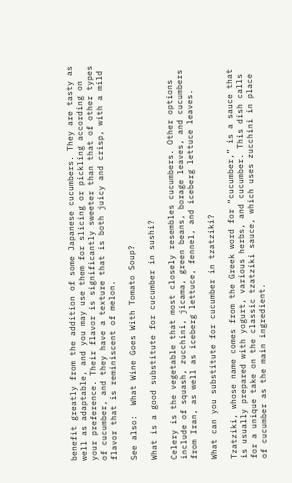benefit greatly from the addition of some Japanese cucumbers. They are tasty as well as adaptable, and you may use them for slicing or pickling according on your preference. Their flavor is significantly sweeter than that of other types of cucumber, and they have a texture that is both juicy and crisp, with a mild flavor that is reminiscent of melon.

See also:  What Wine Goes With Tomato Soup?

What is a good substitute for cucumber in sushi?

Celery is the vegetable that most closely resembles cucumbers. Other options include of squash, zucchini, jicama, green beans, borage leaves, and cucumbers from Iran, as well as iceberg lettuce, fennel, and iceberg lettuce leaves.

What can you substitute for cucumber in tzatziki?

Tzatziki, whose name comes from the Greek word for “cucumber,” is a sauce that is usually prepared with yogurt, various herbs, and cucumber. This dish calls for a unique take on the classic tzatziki sauce, which uses zucchini in place of cucumber as the main ingredient.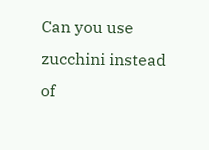Can you use zucchini instead of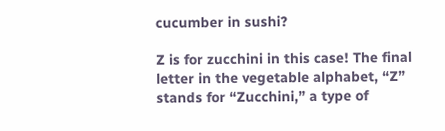cucumber in sushi?

Z is for zucchini in this case! The final letter in the vegetable alphabet, “Z” stands for “Zucchini,” a type of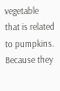vegetable that is related to pumpkins. Because they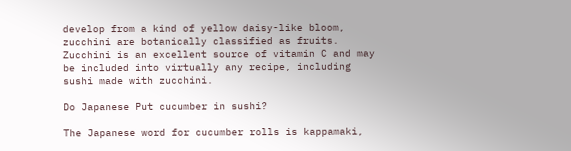develop from a kind of yellow daisy-like bloom, zucchini are botanically classified as fruits. Zucchini is an excellent source of vitamin C and may be included into virtually any recipe, including sushi made with zucchini.

Do Japanese Put cucumber in sushi?

The Japanese word for cucumber rolls is kappamaki,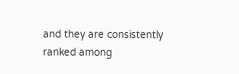and they are consistently ranked among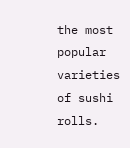the most popular varieties of sushi rolls.